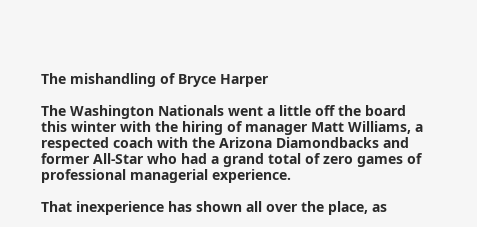The mishandling of Bryce Harper

The Washington Nationals went a little off the board this winter with the hiring of manager Matt Williams, a respected coach with the Arizona Diamondbacks and former All-Star who had a grand total of zero games of professional managerial experience.

That inexperience has shown all over the place, as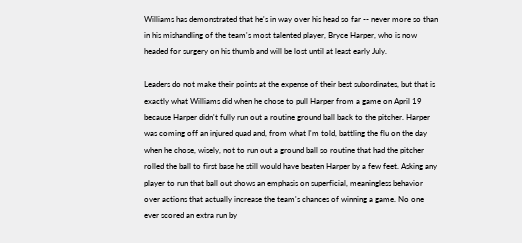Williams has demonstrated that he's in way over his head so far -- never more so than in his mishandling of the team's most talented player, Bryce Harper, who is now headed for surgery on his thumb and will be lost until at least early July.

Leaders do not make their points at the expense of their best subordinates, but that is exactly what Williams did when he chose to pull Harper from a game on April 19 because Harper didn't fully run out a routine ground ball back to the pitcher. Harper was coming off an injured quad and, from what I'm told, battling the flu on the day when he chose, wisely, not to run out a ground ball so routine that had the pitcher rolled the ball to first base he still would have beaten Harper by a few feet. Asking any player to run that ball out shows an emphasis on superficial, meaningless behavior over actions that actually increase the team's chances of winning a game. No one ever scored an extra run by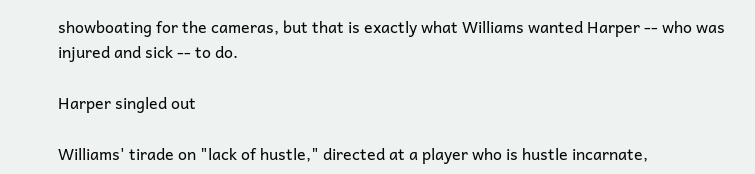showboating for the cameras, but that is exactly what Williams wanted Harper -- who was injured and sick -- to do.

Harper singled out

Williams' tirade on "lack of hustle," directed at a player who is hustle incarnate,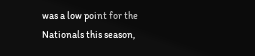was a low point for the Nationals this season,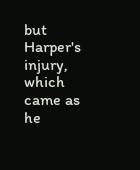but Harper's injury, which came as he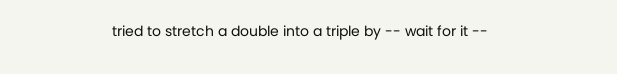tried to stretch a double into a triple by -- wait for it --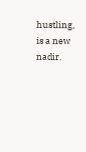hustling, is a new nadir.